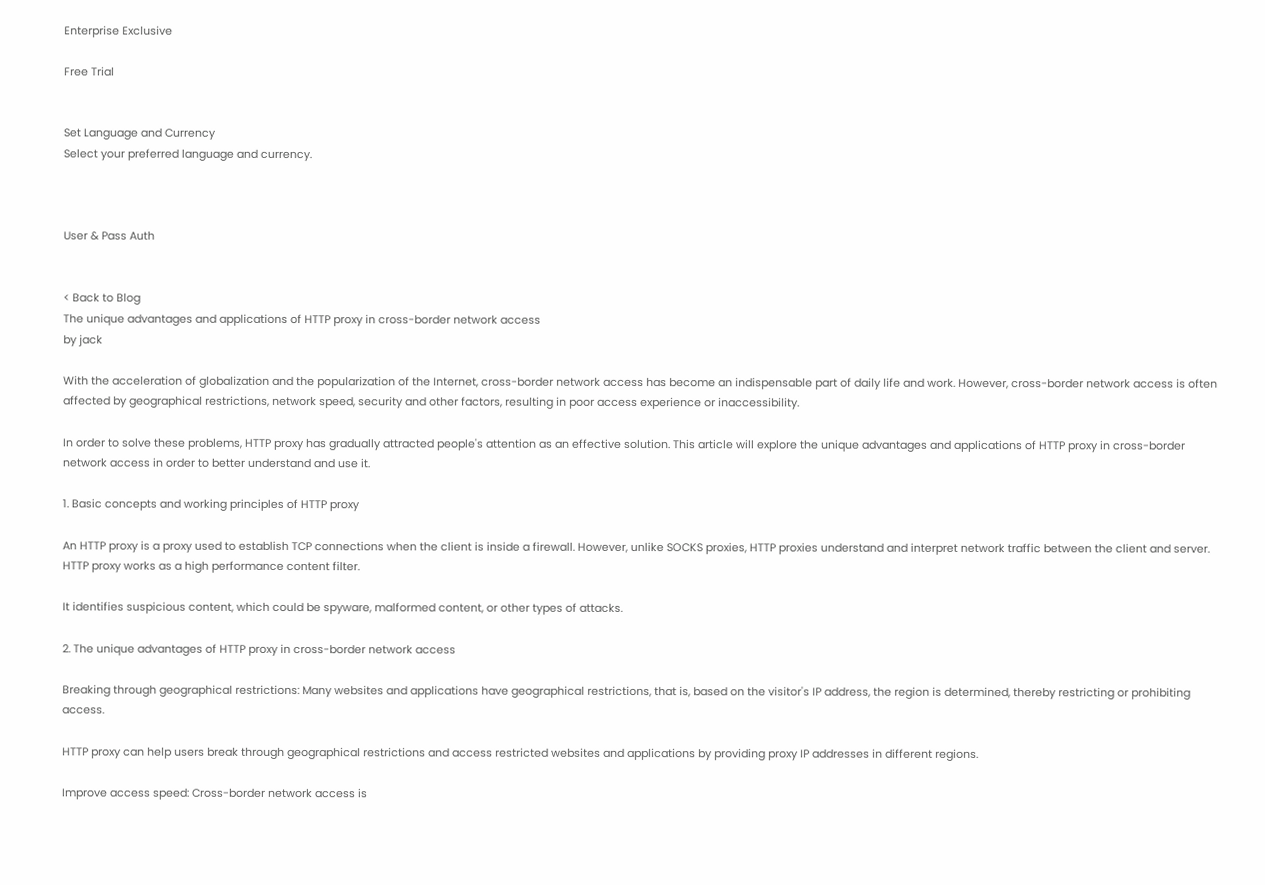Enterprise Exclusive

Free Trial


Set Language and Currency
Select your preferred language and currency.



User & Pass Auth


< Back to Blog
The unique advantages and applications of HTTP proxy in cross-border network access
by jack

With the acceleration of globalization and the popularization of the Internet, cross-border network access has become an indispensable part of daily life and work. However, cross-border network access is often affected by geographical restrictions, network speed, security and other factors, resulting in poor access experience or inaccessibility.

In order to solve these problems, HTTP proxy has gradually attracted people's attention as an effective solution. This article will explore the unique advantages and applications of HTTP proxy in cross-border network access in order to better understand and use it.

1. Basic concepts and working principles of HTTP proxy

An HTTP proxy is a proxy used to establish TCP connections when the client is inside a firewall. However, unlike SOCKS proxies, HTTP proxies understand and interpret network traffic between the client and server. HTTP proxy works as a high performance content filter.

It identifies suspicious content, which could be spyware, malformed content, or other types of attacks.

2. The unique advantages of HTTP proxy in cross-border network access

Breaking through geographical restrictions: Many websites and applications have geographical restrictions, that is, based on the visitor's IP address, the region is determined, thereby restricting or prohibiting access.

HTTP proxy can help users break through geographical restrictions and access restricted websites and applications by providing proxy IP addresses in different regions.

Improve access speed: Cross-border network access is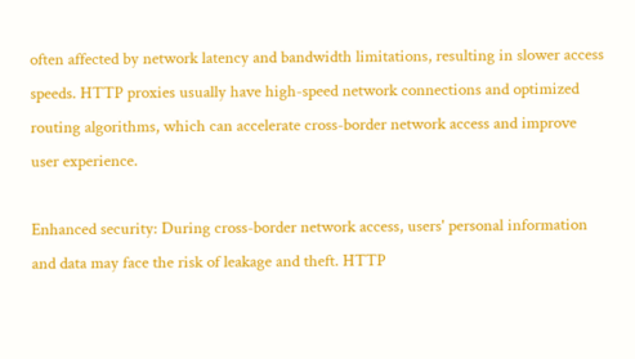often affected by network latency and bandwidth limitations, resulting in slower access speeds. HTTP proxies usually have high-speed network connections and optimized routing algorithms, which can accelerate cross-border network access and improve user experience.

Enhanced security: During cross-border network access, users' personal information and data may face the risk of leakage and theft. HTTP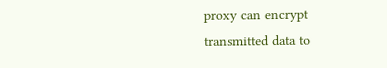proxy can encrypt transmitted data to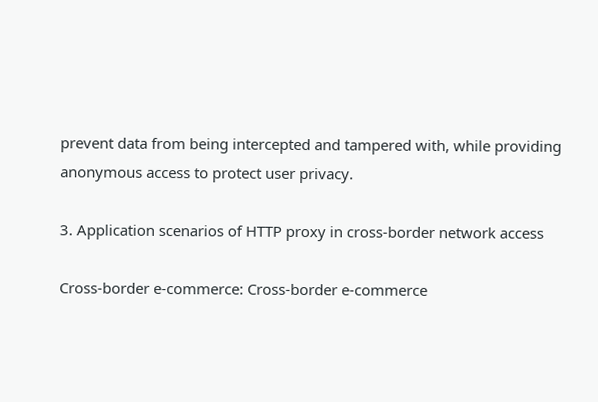prevent data from being intercepted and tampered with, while providing anonymous access to protect user privacy.

3. Application scenarios of HTTP proxy in cross-border network access

Cross-border e-commerce: Cross-border e-commerce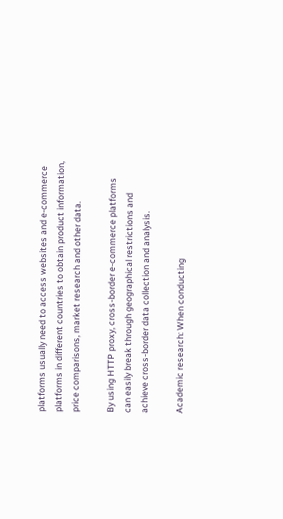platforms usually need to access websites and e-commerce platforms in different countries to obtain product information, price comparisons, market research and other data.

By using HTTP proxy, cross-border e-commerce platforms can easily break through geographical restrictions and achieve cross-border data collection and analysis.

Academic research: When conducting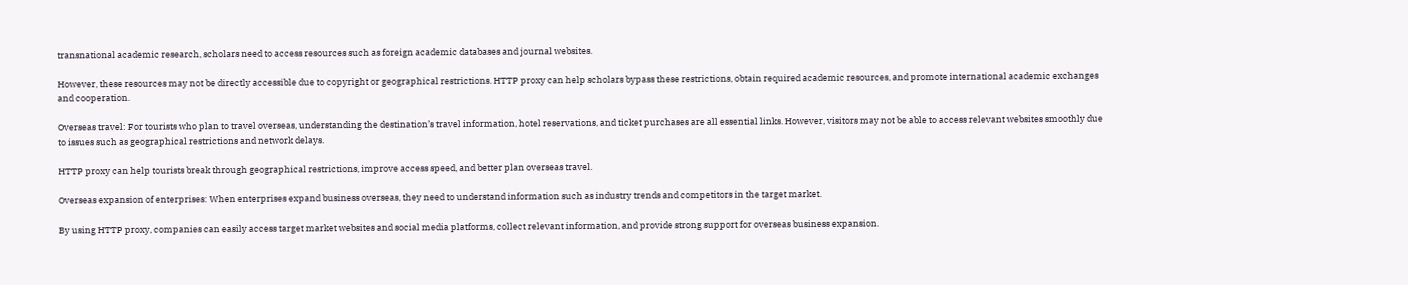transnational academic research, scholars need to access resources such as foreign academic databases and journal websites.

However, these resources may not be directly accessible due to copyright or geographical restrictions. HTTP proxy can help scholars bypass these restrictions, obtain required academic resources, and promote international academic exchanges and cooperation.

Overseas travel: For tourists who plan to travel overseas, understanding the destination’s travel information, hotel reservations, and ticket purchases are all essential links. However, visitors may not be able to access relevant websites smoothly due to issues such as geographical restrictions and network delays.

HTTP proxy can help tourists break through geographical restrictions, improve access speed, and better plan overseas travel.

Overseas expansion of enterprises: When enterprises expand business overseas, they need to understand information such as industry trends and competitors in the target market.

By using HTTP proxy, companies can easily access target market websites and social media platforms, collect relevant information, and provide strong support for overseas business expansion.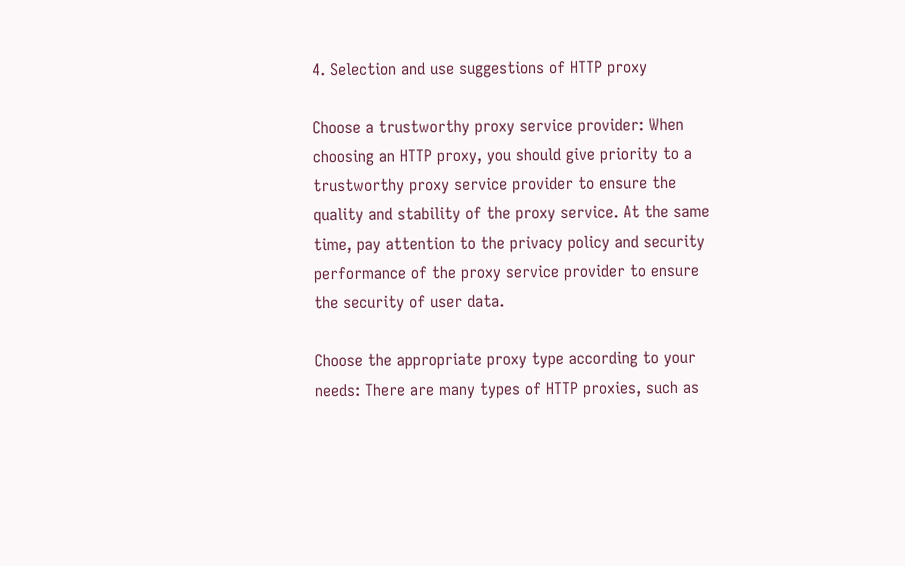4. Selection and use suggestions of HTTP proxy

Choose a trustworthy proxy service provider: When choosing an HTTP proxy, you should give priority to a trustworthy proxy service provider to ensure the quality and stability of the proxy service. At the same time, pay attention to the privacy policy and security performance of the proxy service provider to ensure the security of user data.

Choose the appropriate proxy type according to your needs: There are many types of HTTP proxies, such as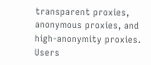transparent proxies, anonymous proxies, and high-anonymity proxies. Users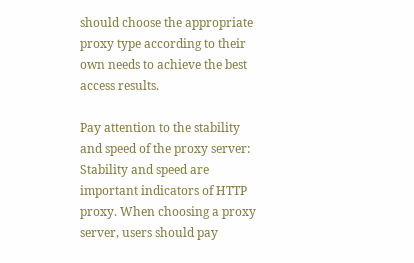should choose the appropriate proxy type according to their own needs to achieve the best access results.

Pay attention to the stability and speed of the proxy server: Stability and speed are important indicators of HTTP proxy. When choosing a proxy server, users should pay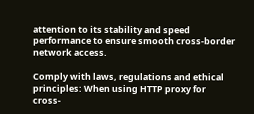attention to its stability and speed performance to ensure smooth cross-border network access.

Comply with laws, regulations and ethical principles: When using HTTP proxy for cross-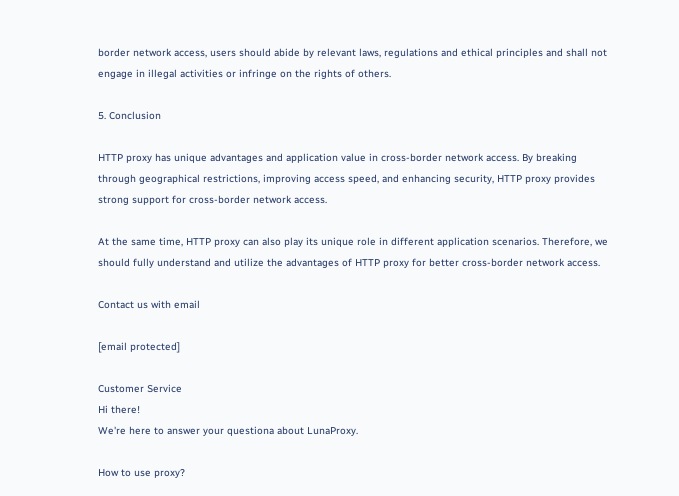border network access, users should abide by relevant laws, regulations and ethical principles and shall not engage in illegal activities or infringe on the rights of others.

5. Conclusion

HTTP proxy has unique advantages and application value in cross-border network access. By breaking through geographical restrictions, improving access speed, and enhancing security, HTTP proxy provides strong support for cross-border network access.

At the same time, HTTP proxy can also play its unique role in different application scenarios. Therefore, we should fully understand and utilize the advantages of HTTP proxy for better cross-border network access.

Contact us with email

[email protected]

Customer Service
Hi there!
We're here to answer your questiona about LunaProxy.

How to use proxy?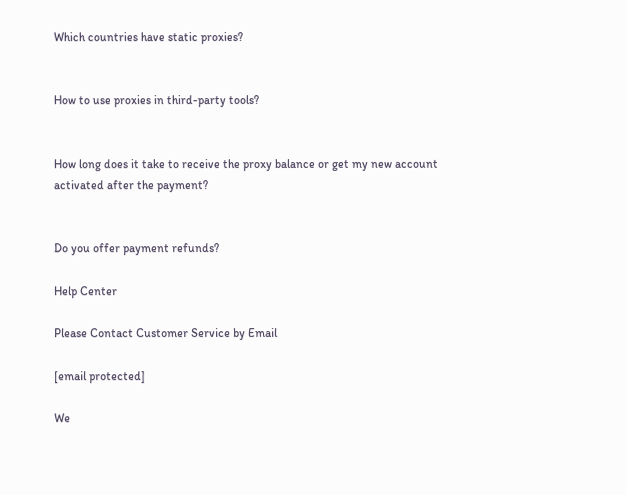Which countries have static proxies?


How to use proxies in third-party tools?


How long does it take to receive the proxy balance or get my new account activated after the payment?


Do you offer payment refunds?

Help Center

Please Contact Customer Service by Email

[email protected]

We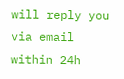will reply you via email within 24h